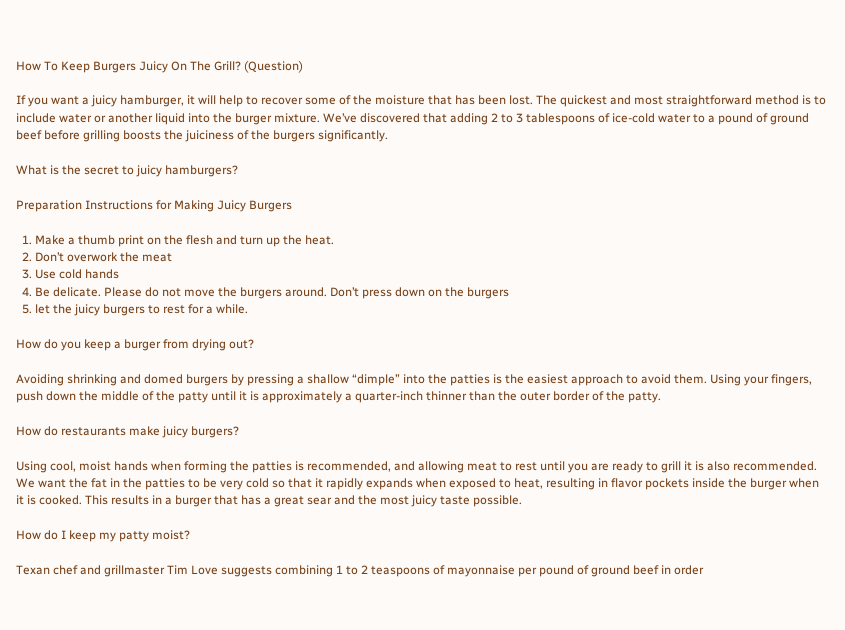How To Keep Burgers Juicy On The Grill? (Question)

If you want a juicy hamburger, it will help to recover some of the moisture that has been lost. The quickest and most straightforward method is to include water or another liquid into the burger mixture. We’ve discovered that adding 2 to 3 tablespoons of ice-cold water to a pound of ground beef before grilling boosts the juiciness of the burgers significantly.

What is the secret to juicy hamburgers?

Preparation Instructions for Making Juicy Burgers

  1. Make a thumb print on the flesh and turn up the heat.
  2. Don’t overwork the meat
  3. Use cold hands
  4. Be delicate. Please do not move the burgers around. Don’t press down on the burgers
  5. let the juicy burgers to rest for a while.

How do you keep a burger from drying out?

Avoiding shrinking and domed burgers by pressing a shallow “dimple” into the patties is the easiest approach to avoid them. Using your fingers, push down the middle of the patty until it is approximately a quarter-inch thinner than the outer border of the patty.

How do restaurants make juicy burgers?

Using cool, moist hands when forming the patties is recommended, and allowing meat to rest until you are ready to grill it is also recommended. We want the fat in the patties to be very cold so that it rapidly expands when exposed to heat, resulting in flavor pockets inside the burger when it is cooked. This results in a burger that has a great sear and the most juicy taste possible.

How do I keep my patty moist?

Texan chef and grillmaster Tim Love suggests combining 1 to 2 teaspoons of mayonnaise per pound of ground beef in order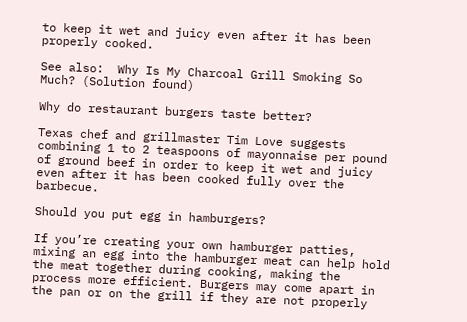to keep it wet and juicy even after it has been properly cooked.

See also:  Why Is My Charcoal Grill Smoking So Much? (Solution found)

Why do restaurant burgers taste better?

Texas chef and grillmaster Tim Love suggests combining 1 to 2 teaspoons of mayonnaise per pound of ground beef in order to keep it wet and juicy even after it has been cooked fully over the barbecue.

Should you put egg in hamburgers?

If you’re creating your own hamburger patties, mixing an egg into the hamburger meat can help hold the meat together during cooking, making the process more efficient. Burgers may come apart in the pan or on the grill if they are not properly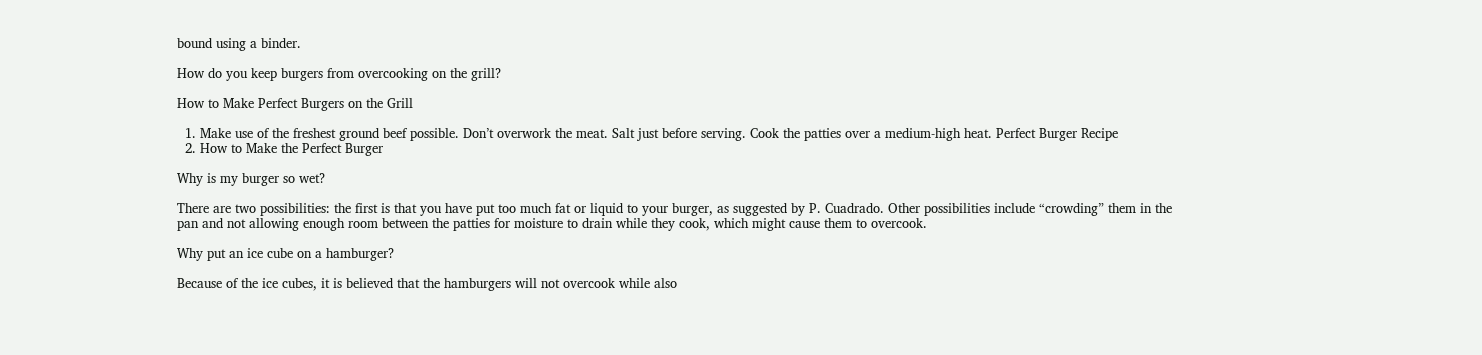bound using a binder.

How do you keep burgers from overcooking on the grill?

How to Make Perfect Burgers on the Grill

  1. Make use of the freshest ground beef possible. Don’t overwork the meat. Salt just before serving. Cook the patties over a medium-high heat. Perfect Burger Recipe
  2. How to Make the Perfect Burger

Why is my burger so wet?

There are two possibilities: the first is that you have put too much fat or liquid to your burger, as suggested by P. Cuadrado. Other possibilities include “crowding” them in the pan and not allowing enough room between the patties for moisture to drain while they cook, which might cause them to overcook.

Why put an ice cube on a hamburger?

Because of the ice cubes, it is believed that the hamburgers will not overcook while also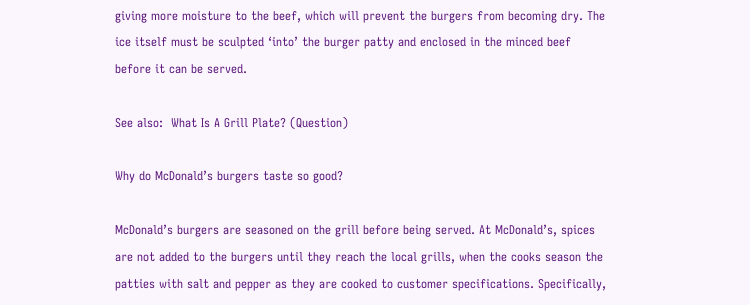giving more moisture to the beef, which will prevent the burgers from becoming dry. The ice itself must be sculpted ‘into’ the burger patty and enclosed in the minced beef before it can be served.

See also:  What Is A Grill Plate? (Question)

Why do McDonald’s burgers taste so good?

McDonald’s burgers are seasoned on the grill before being served. At McDonald’s, spices are not added to the burgers until they reach the local grills, when the cooks season the patties with salt and pepper as they are cooked to customer specifications. Specifically,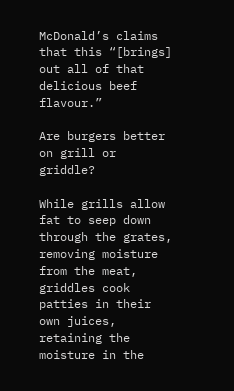McDonald’s claims that this “[brings] out all of that delicious beef flavour.”

Are burgers better on grill or griddle?

While grills allow fat to seep down through the grates, removing moisture from the meat, griddles cook patties in their own juices, retaining the moisture in the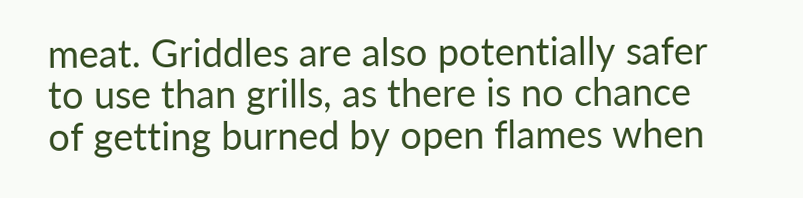meat. Griddles are also potentially safer to use than grills, as there is no chance of getting burned by open flames when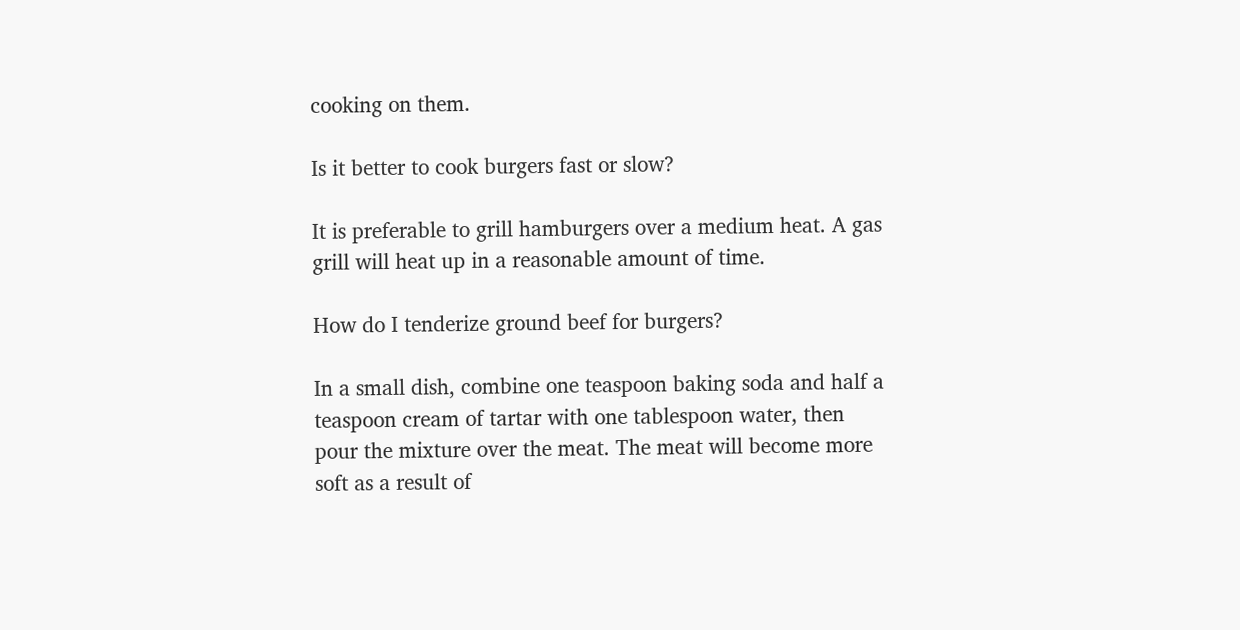cooking on them.

Is it better to cook burgers fast or slow?

It is preferable to grill hamburgers over a medium heat. A gas grill will heat up in a reasonable amount of time.

How do I tenderize ground beef for burgers?

In a small dish, combine one teaspoon baking soda and half a teaspoon cream of tartar with one tablespoon water, then pour the mixture over the meat. The meat will become more soft as a result of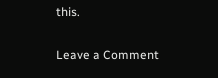this.

Leave a Comment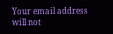Your email address will not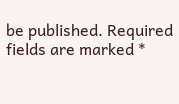be published. Required fields are marked *